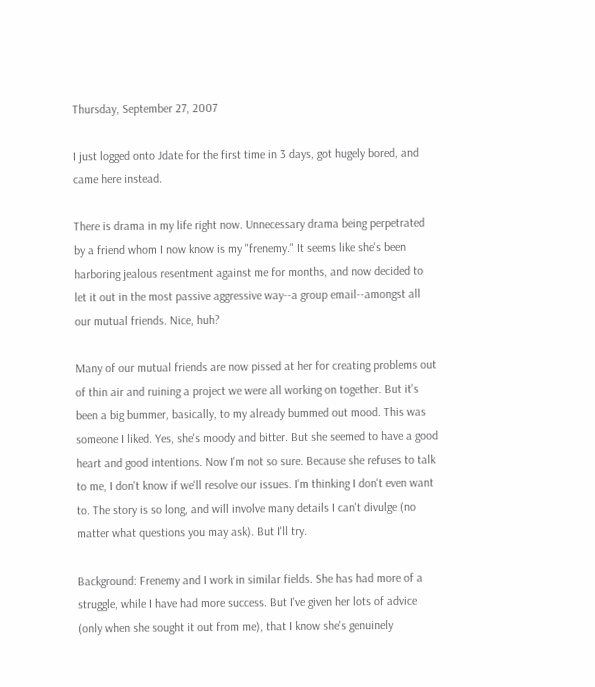Thursday, September 27, 2007

I just logged onto Jdate for the first time in 3 days, got hugely bored, and came here instead.

There is drama in my life right now. Unnecessary drama being perpetrated by a friend whom I now know is my "frenemy." It seems like she's been harboring jealous resentment against me for months, and now decided to let it out in the most passive aggressive way--a group email--amongst all our mutual friends. Nice, huh?

Many of our mutual friends are now pissed at her for creating problems out of thin air and ruining a project we were all working on together. But it's been a big bummer, basically, to my already bummed out mood. This was someone I liked. Yes, she's moody and bitter. But she seemed to have a good heart and good intentions. Now I'm not so sure. Because she refuses to talk to me, I don't know if we'll resolve our issues. I'm thinking I don't even want to. The story is so long, and will involve many details I can't divulge (no matter what questions you may ask). But I'll try.

Background: Frenemy and I work in similar fields. She has had more of a struggle, while I have had more success. But I've given her lots of advice (only when she sought it out from me), that I know she's genuinely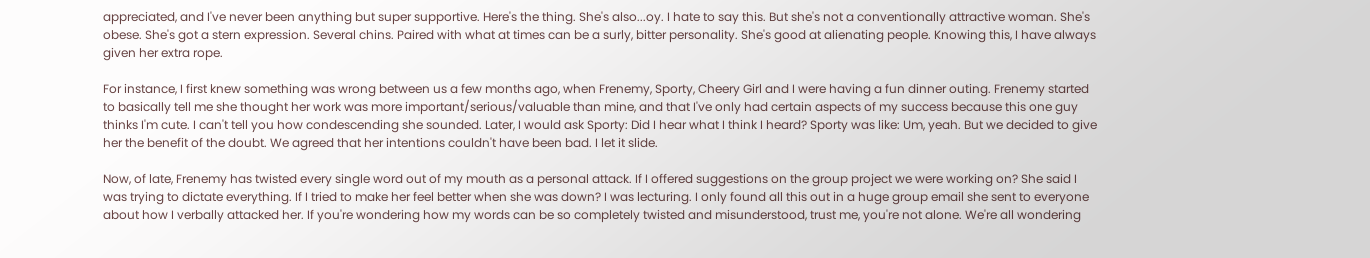appreciated, and I've never been anything but super supportive. Here's the thing. She's also...oy. I hate to say this. But she's not a conventionally attractive woman. She's obese. She's got a stern expression. Several chins. Paired with what at times can be a surly, bitter personality. She's good at alienating people. Knowing this, I have always given her extra rope.

For instance, I first knew something was wrong between us a few months ago, when Frenemy, Sporty, Cheery Girl and I were having a fun dinner outing. Frenemy started to basically tell me she thought her work was more important/serious/valuable than mine, and that I've only had certain aspects of my success because this one guy thinks I'm cute. I can't tell you how condescending she sounded. Later, I would ask Sporty: Did I hear what I think I heard? Sporty was like: Um, yeah. But we decided to give her the benefit of the doubt. We agreed that her intentions couldn't have been bad. I let it slide.

Now, of late, Frenemy has twisted every single word out of my mouth as a personal attack. If I offered suggestions on the group project we were working on? She said I was trying to dictate everything. If I tried to make her feel better when she was down? I was lecturing. I only found all this out in a huge group email she sent to everyone about how I verbally attacked her. If you're wondering how my words can be so completely twisted and misunderstood, trust me, you're not alone. We're all wondering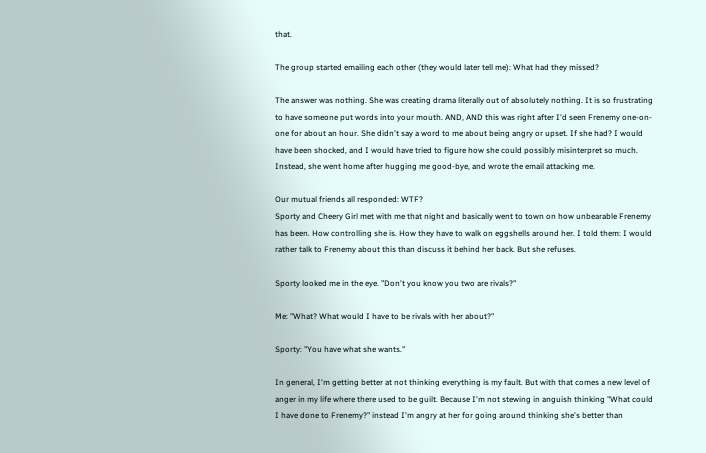that.

The group started emailing each other (they would later tell me): What had they missed?

The answer was nothing. She was creating drama literally out of absolutely nothing. It is so frustrating to have someone put words into your mouth. AND, AND this was right after I'd seen Frenemy one-on-one for about an hour. She didn't say a word to me about being angry or upset. If she had? I would have been shocked, and I would have tried to figure how she could possibly misinterpret so much. Instead, she went home after hugging me good-bye, and wrote the email attacking me.

Our mutual friends all responded: WTF?
Sporty and Cheery Girl met with me that night and basically went to town on how unbearable Frenemy has been. How controlling she is. How they have to walk on eggshells around her. I told them: I would rather talk to Frenemy about this than discuss it behind her back. But she refuses.

Sporty looked me in the eye. "Don't you know you two are rivals?"

Me: "What? What would I have to be rivals with her about?"

Sporty: "You have what she wants."

In general, I'm getting better at not thinking everything is my fault. But with that comes a new level of anger in my life where there used to be guilt. Because I'm not stewing in anguish thinking "What could I have done to Frenemy?" instead I'm angry at her for going around thinking she's better than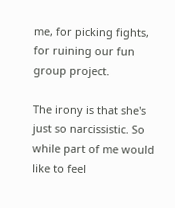me, for picking fights, for ruining our fun group project.

The irony is that she's just so narcissistic. So while part of me would like to feel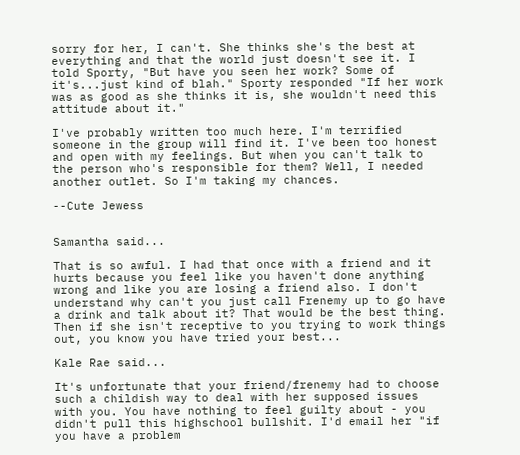sorry for her, I can't. She thinks she's the best at everything and that the world just doesn't see it. I told Sporty, "But have you seen her work? Some of it's...just kind of blah." Sporty responded "If her work was as good as she thinks it is, she wouldn't need this attitude about it."

I've probably written too much here. I'm terrified someone in the group will find it. I've been too honest and open with my feelings. But when you can't talk to the person who's responsible for them? Well, I needed another outlet. So I'm taking my chances.

--Cute Jewess


Samantha said...

That is so awful. I had that once with a friend and it hurts because you feel like you haven't done anything wrong and like you are losing a friend also. I don't understand why can't you just call Frenemy up to go have a drink and talk about it? That would be the best thing. Then if she isn't receptive to you trying to work things out, you know you have tried your best...

Kale Rae said...

It's unfortunate that your friend/frenemy had to choose such a childish way to deal with her supposed issues with you. You have nothing to feel guilty about - you didn't pull this highschool bullshit. I'd email her "if you have a problem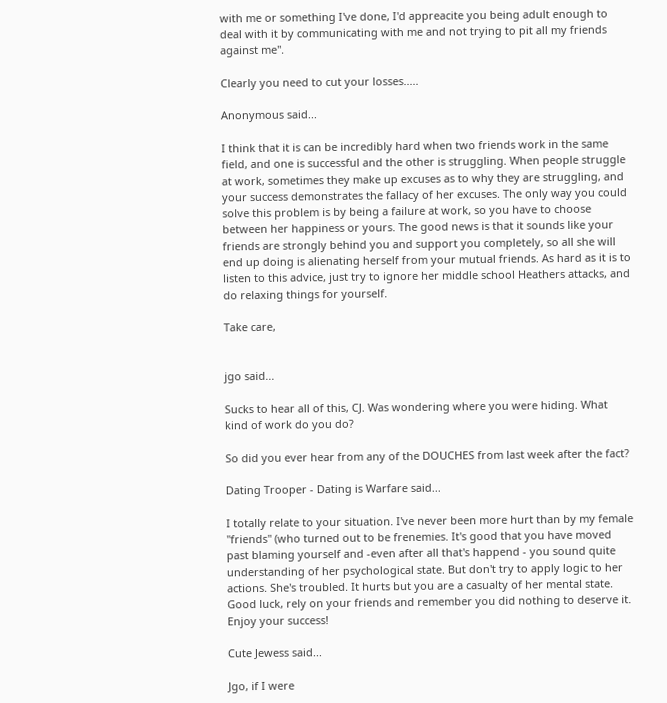with me or something I've done, I'd appreacite you being adult enough to deal with it by communicating with me and not trying to pit all my friends against me".

Clearly you need to cut your losses.....

Anonymous said...

I think that it is can be incredibly hard when two friends work in the same field, and one is successful and the other is struggling. When people struggle at work, sometimes they make up excuses as to why they are struggling, and your success demonstrates the fallacy of her excuses. The only way you could solve this problem is by being a failure at work, so you have to choose between her happiness or yours. The good news is that it sounds like your friends are strongly behind you and support you completely, so all she will end up doing is alienating herself from your mutual friends. As hard as it is to listen to this advice, just try to ignore her middle school Heathers attacks, and do relaxing things for yourself.

Take care,


jgo said...

Sucks to hear all of this, CJ. Was wondering where you were hiding. What kind of work do you do?

So did you ever hear from any of the DOUCHES from last week after the fact?

Dating Trooper - Dating is Warfare said...

I totally relate to your situation. I've never been more hurt than by my female "friends" (who turned out to be frenemies. It's good that you have moved past blaming yourself and -even after all that's happend - you sound quite understanding of her psychological state. But don't try to apply logic to her actions. She's troubled. It hurts but you are a casualty of her mental state. Good luck, rely on your friends and remember you did nothing to deserve it. Enjoy your success!

Cute Jewess said...

Jgo, if I were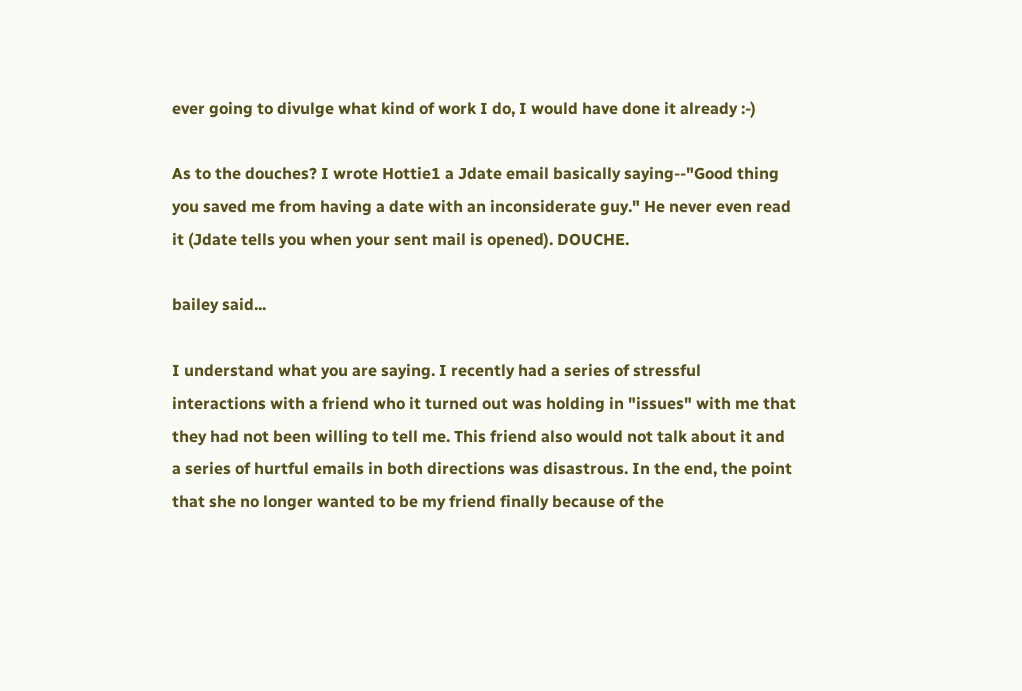ever going to divulge what kind of work I do, I would have done it already :-)

As to the douches? I wrote Hottie1 a Jdate email basically saying--"Good thing you saved me from having a date with an inconsiderate guy." He never even read it (Jdate tells you when your sent mail is opened). DOUCHE.

bailey said...

I understand what you are saying. I recently had a series of stressful interactions with a friend who it turned out was holding in "issues" with me that they had not been willing to tell me. This friend also would not talk about it and a series of hurtful emails in both directions was disastrous. In the end, the point that she no longer wanted to be my friend finally because of the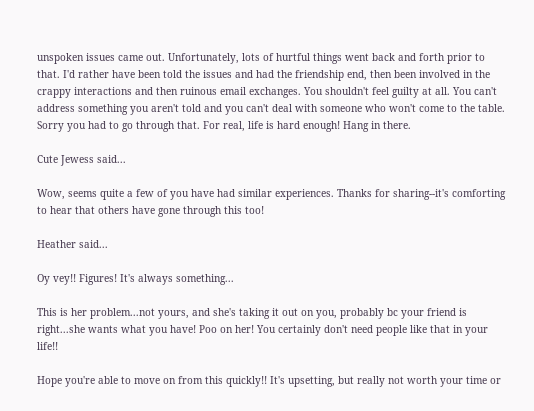unspoken issues came out. Unfortunately, lots of hurtful things went back and forth prior to that. I'd rather have been told the issues and had the friendship end, then been involved in the crappy interactions and then ruinous email exchanges. You shouldn't feel guilty at all. You can't address something you aren't told and you can't deal with someone who won't come to the table. Sorry you had to go through that. For real, life is hard enough! Hang in there.

Cute Jewess said...

Wow, seems quite a few of you have had similar experiences. Thanks for sharing--it's comforting to hear that others have gone through this too!

Heather said...

Oy vey!! Figures! It's always something...

This is her problem...not yours, and she's taking it out on you, probably bc your friend is right...she wants what you have! Poo on her! You certainly don't need people like that in your life!!

Hope you're able to move on from this quickly!! It's upsetting, but really not worth your time or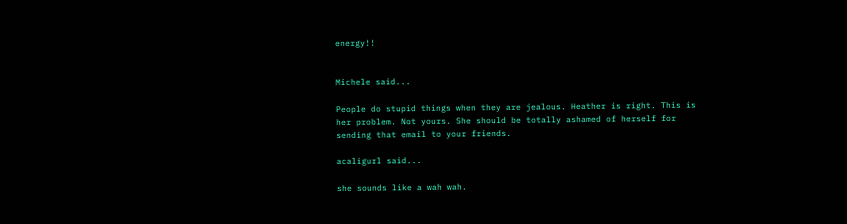energy!!


Michele said...

People do stupid things when they are jealous. Heather is right. This is her problem. Not yours. She should be totally ashamed of herself for sending that email to your friends.

acaligurl said...

she sounds like a wah wah.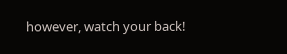however, watch your back!